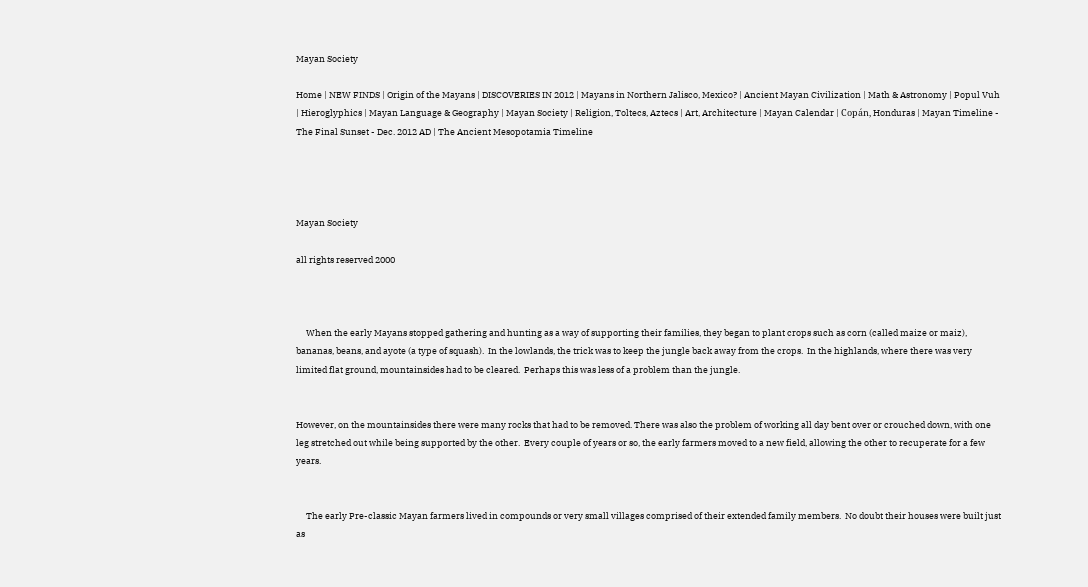Mayan Society

Home | NEW FINDS | Origin of the Mayans | DISCOVERIES IN 2012 | Mayans in Northern Jalisco, Mexico? | Ancient Mayan Civilization | Math & Astronomy | Popul Vuh | Hieroglyphics | Mayan Language & Geography | Mayan Society | Religion, Toltecs, Aztecs | Art, Architecture | Mayan Calendar | Copán, Honduras | Mayan Timeline - The Final Sunset - Dec. 2012 AD | The Ancient Mesopotamia Timeline




Mayan Society

all rights reserved 2000



     When the early Mayans stopped gathering and hunting as a way of supporting their families, they began to plant crops such as corn (called maize or maiz), bananas, beans, and ayote (a type of squash).  In the lowlands, the trick was to keep the jungle back away from the crops.  In the highlands, where there was very limited flat ground, mountainsides had to be cleared.  Perhaps this was less of a problem than the jungle.


However, on the mountainsides there were many rocks that had to be removed. There was also the problem of working all day bent over or crouched down, with one leg stretched out while being supported by the other.  Every couple of years or so, the early farmers moved to a new field, allowing the other to recuperate for a few years.


     The early Pre-classic Mayan farmers lived in compounds or very small villages comprised of their extended family members.  No doubt their houses were built just as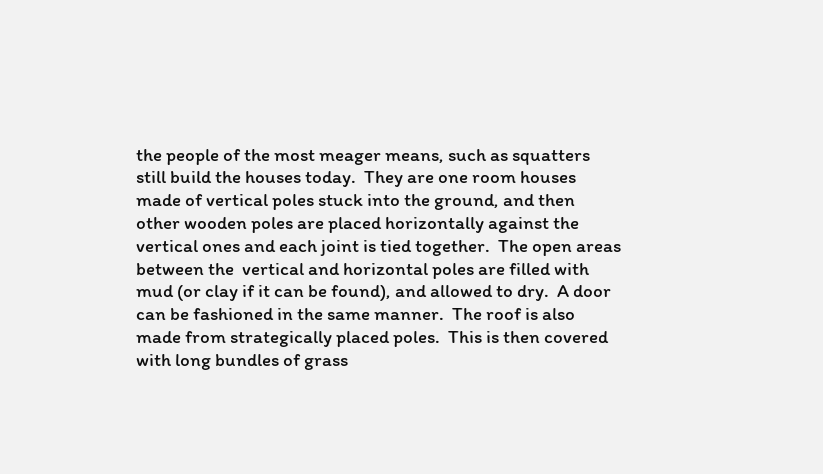the people of the most meager means, such as squatters still build the houses today.  They are one room houses made of vertical poles stuck into the ground, and then other wooden poles are placed horizontally against the vertical ones and each joint is tied together.  The open areas between the  vertical and horizontal poles are filled with mud (or clay if it can be found), and allowed to dry.  A door can be fashioned in the same manner.  The roof is also made from strategically placed poles.  This is then covered with long bundles of grass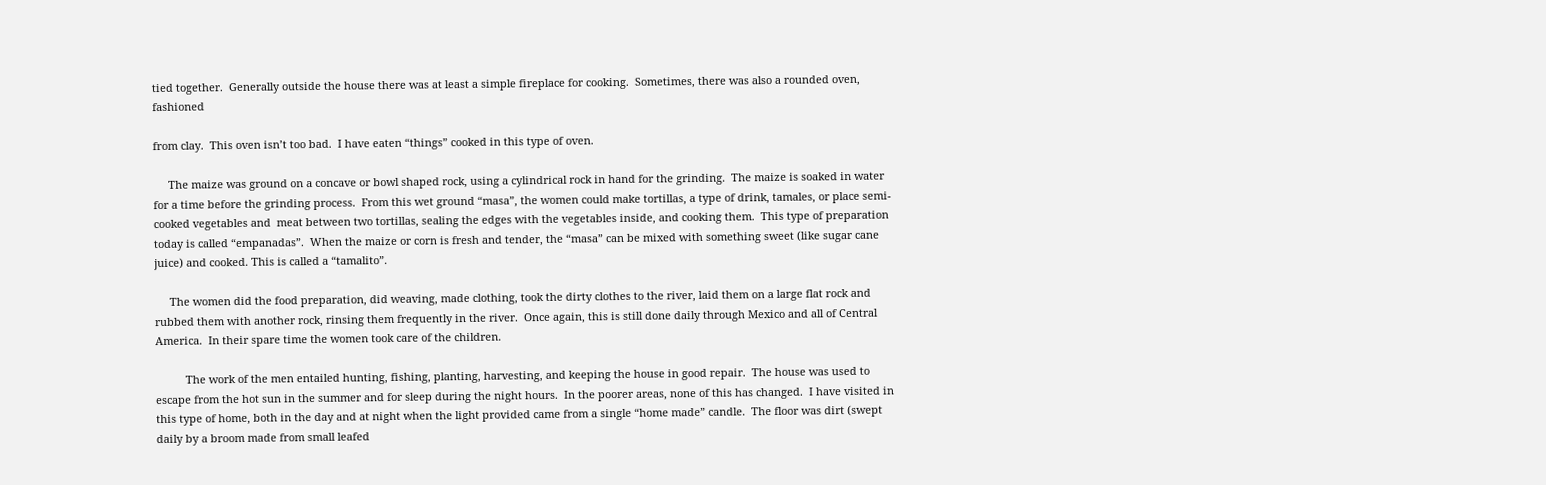tied together.  Generally outside the house there was at least a simple fireplace for cooking.  Sometimes, there was also a rounded oven, fashioned

from clay.  This oven isn’t too bad.  I have eaten “things” cooked in this type of oven.

     The maize was ground on a concave or bowl shaped rock, using a cylindrical rock in hand for the grinding.  The maize is soaked in water for a time before the grinding process.  From this wet ground “masa”, the women could make tortillas, a type of drink, tamales, or place semi-cooked vegetables and  meat between two tortillas, sealing the edges with the vegetables inside, and cooking them.  This type of preparation today is called “empanadas”.  When the maize or corn is fresh and tender, the “masa” can be mixed with something sweet (like sugar cane juice) and cooked. This is called a “tamalito”.

     The women did the food preparation, did weaving, made clothing, took the dirty clothes to the river, laid them on a large flat rock and rubbed them with another rock, rinsing them frequently in the river.  Once again, this is still done daily through Mexico and all of Central America.  In their spare time the women took care of the children.

          The work of the men entailed hunting, fishing, planting, harvesting, and keeping the house in good repair.  The house was used to escape from the hot sun in the summer and for sleep during the night hours.  In the poorer areas, none of this has changed.  I have visited in this type of home, both in the day and at night when the light provided came from a single “home made” candle.  The floor was dirt (swept daily by a broom made from small leafed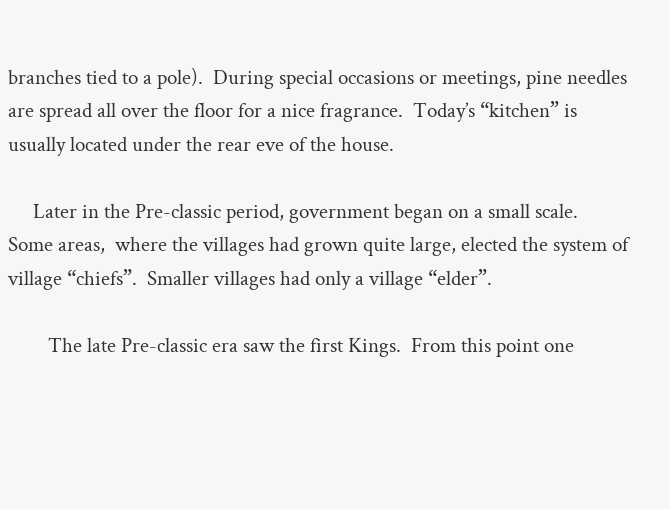branches tied to a pole).  During special occasions or meetings, pine needles are spread all over the floor for a nice fragrance.  Today’s “kitchen” is usually located under the rear eve of the house.

     Later in the Pre-classic period, government began on a small scale.  Some areas,  where the villages had grown quite large, elected the system of village “chiefs”.  Smaller villages had only a village “elder”.

        The late Pre-classic era saw the first Kings.  From this point one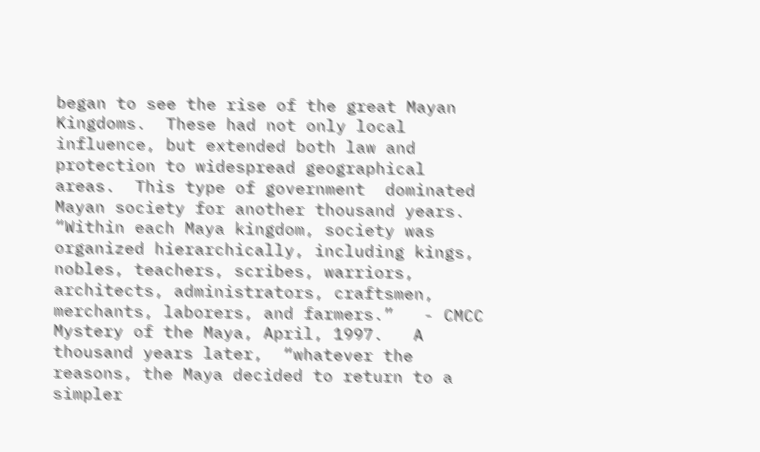began to see the rise of the great Mayan Kingdoms.  These had not only local influence, but extended both law and protection to widespread geographical areas.  This type of government  dominated Mayan society for another thousand years.  “Within each Maya kingdom, society was organized hierarchically, including kings, nobles, teachers, scribes, warriors, architects, administrators, craftsmen, merchants, laborers, and farmers.”   - CMCC Mystery of the Maya, April, 1997.   A thousand years later,  “whatever the reasons, the Maya decided to return to a simpler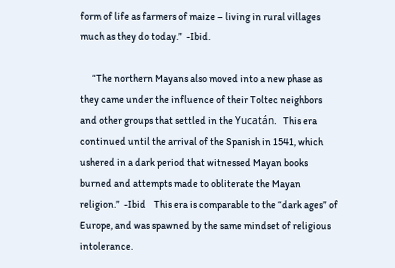form of life as farmers of maize – living in rural villages much as they do today.”  -Ibid.

      “The northern Mayans also moved into a new phase as they came under the influence of their Toltec neighbors and other groups that settled in the Yucatán.  This era continued until the arrival of the Spanish in 1541, which ushered in a dark period that witnessed Mayan books burned and attempts made to obliterate the Mayan religion.”  -Ibid    This era is comparable to the “dark ages” of Europe, and was spawned by the same mindset of religious intolerance.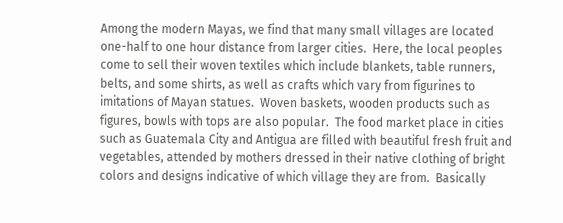Among the modern Mayas, we find that many small villages are located one-half to one hour distance from larger cities.  Here, the local peoples come to sell their woven textiles which include blankets, table runners, belts, and some shirts, as well as crafts which vary from figurines to imitations of Mayan statues.  Woven baskets, wooden products such as figures, bowls with tops are also popular.  The food market place in cities such as Guatemala City and Antigua are filled with beautiful fresh fruit and vegetables, attended by mothers dressed in their native clothing of bright colors and designs indicative of which village they are from.  Basically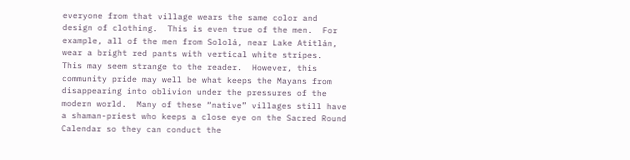everyone from that village wears the same color and design of clothing.  This is even true of the men.  For example, all of the men from Sololá, near Lake Atitlán, wear a bright red pants with vertical white stripes.  This may seem strange to the reader.  However, this community pride may well be what keeps the Mayans from disappearing into oblivion under the pressures of the modern world.  Many of these “native” villages still have a shaman-priest who keeps a close eye on the Sacred Round Calendar so they can conduct the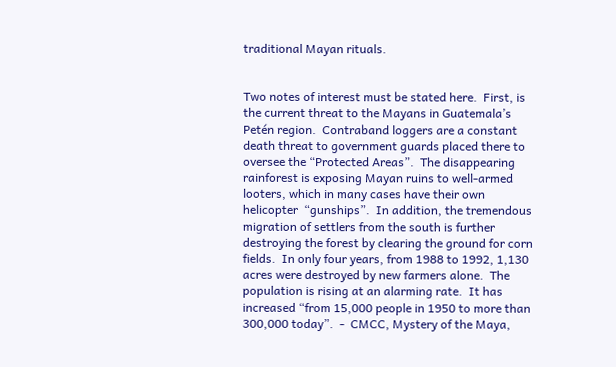traditional Mayan rituals.


Two notes of interest must be stated here.  First, is the current threat to the Mayans in Guatemala’s Petén region.  Contraband loggers are a constant death threat to government guards placed there to oversee the “Protected Areas”.  The disappearing rainforest is exposing Mayan ruins to well-armed looters, which in many cases have their own helicopter  “gunships”.  In addition, the tremendous migration of settlers from the south is further destroying the forest by clearing the ground for corn fields.  In only four years, from 1988 to 1992, 1,130 acres were destroyed by new farmers alone.  The population is rising at an alarming rate.  It has increased “from 15,000 people in 1950 to more than 300,000 today”.  -  CMCC, Mystery of the Maya,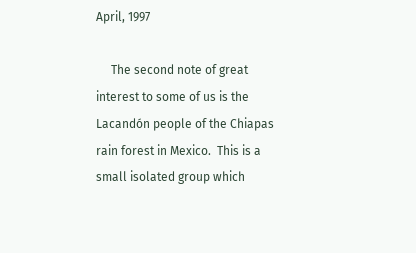April, 1997

     The second note of great interest to some of us is the Lacandón people of the Chiapas rain forest in Mexico.  This is a small isolated group which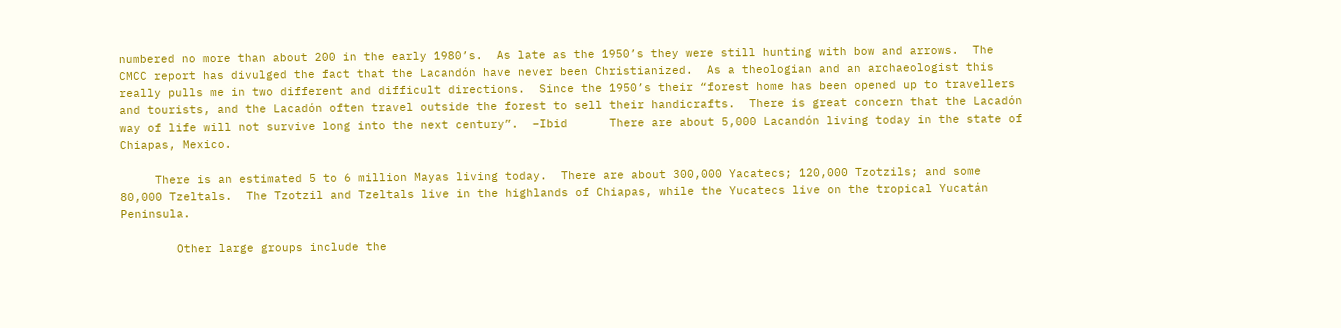numbered no more than about 200 in the early 1980’s.  As late as the 1950’s they were still hunting with bow and arrows.  The CMCC report has divulged the fact that the Lacandón have never been Christianized.  As a theologian and an archaeologist this really pulls me in two different and difficult directions.  Since the 1950’s their “forest home has been opened up to travellers and tourists, and the Lacadón often travel outside the forest to sell their handicrafts.  There is great concern that the Lacadón way of life will not survive long into the next century”.  –Ibid      There are about 5,000 Lacandón living today in the state of Chiapas, Mexico.

     There is an estimated 5 to 6 million Mayas living today.  There are about 300,000 Yacatecs; 120,000 Tzotzils; and some 80,000 Tzeltals.  The Tzotzil and Tzeltals live in the highlands of Chiapas, while the Yucatecs live on the tropical Yucatán Peninsula.

        Other large groups include the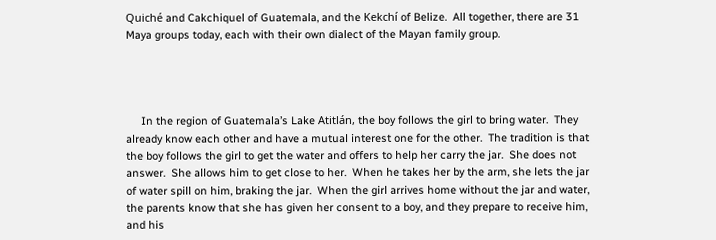Quiché and Cakchiquel of Guatemala, and the Kekchí of Belize.  All together, there are 31 Maya groups today, each with their own dialect of the Mayan family group.




     In the region of Guatemala’s Lake Atitlán, the boy follows the girl to bring water.  They already know each other and have a mutual interest one for the other.  The tradition is that the boy follows the girl to get the water and offers to help her carry the jar.  She does not answer.  She allows him to get close to her.  When he takes her by the arm, she lets the jar of water spill on him, braking the jar.  When the girl arrives home without the jar and water, the parents know that she has given her consent to a boy, and they prepare to receive him, and his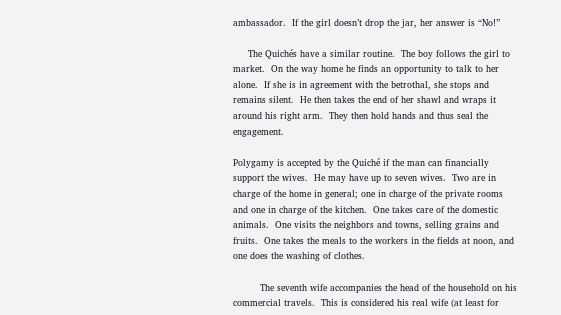ambassador.  If the girl doesn’t drop the jar, her answer is “No!”

     The Quichés have a similar routine.  The boy follows the girl to market.  On the way home he finds an opportunity to talk to her alone.  If she is in agreement with the betrothal, she stops and remains silent.  He then takes the end of her shawl and wraps it around his right arm.  They then hold hands and thus seal the engagement.

Polygamy is accepted by the Quiché if the man can financially support the wives.  He may have up to seven wives.  Two are in charge of the home in general; one in charge of the private rooms and one in charge of the kitchen.  One takes care of the domestic animals.  One visits the neighbors and towns, selling grains and fruits.  One takes the meals to the workers in the fields at noon, and one does the washing of clothes.

         The seventh wife accompanies the head of the household on his commercial travels.  This is considered his real wife (at least for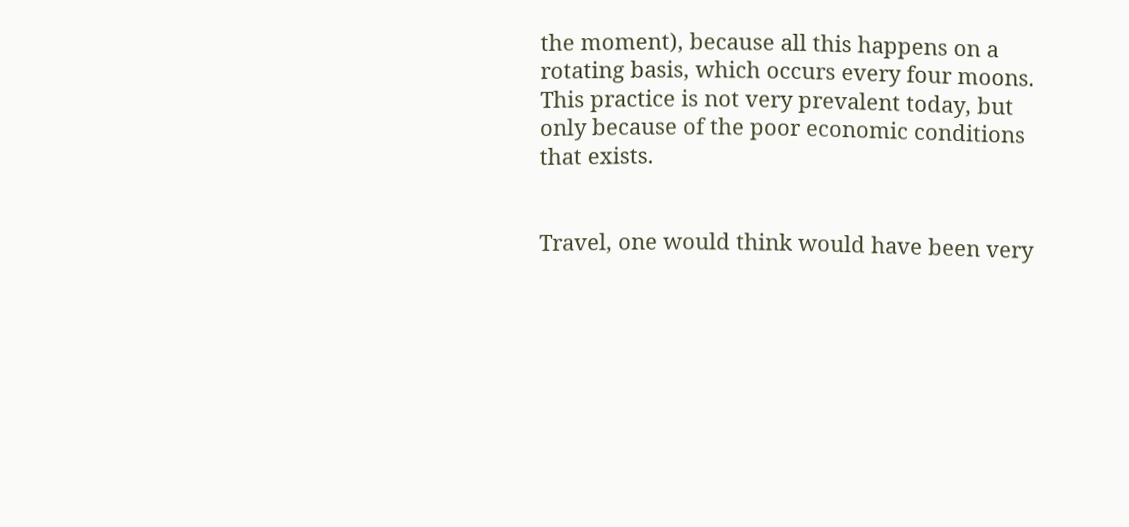the moment), because all this happens on a rotating basis, which occurs every four moons.  This practice is not very prevalent today, but only because of the poor economic conditions that exists.


Travel, one would think would have been very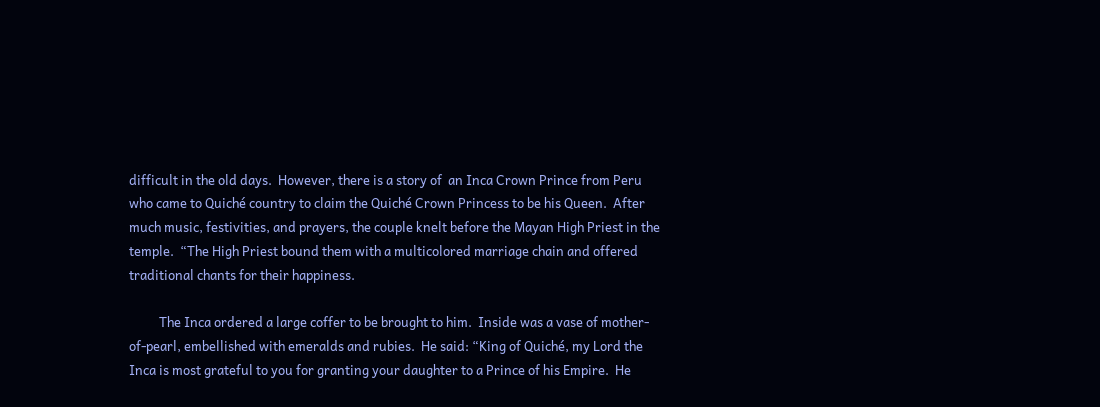difficult in the old days.  However, there is a story of  an Inca Crown Prince from Peru who came to Quiché country to claim the Quiché Crown Princess to be his Queen.  After much music, festivities, and prayers, the couple knelt before the Mayan High Priest in the temple.  “The High Priest bound them with a multicolored marriage chain and offered traditional chants for their happiness.

          The Inca ordered a large coffer to be brought to him.  Inside was a vase of mother-of-pearl, embellished with emeralds and rubies.  He said: “King of Quiché, my Lord the Inca is most grateful to you for granting your daughter to a Prince of his Empire.  He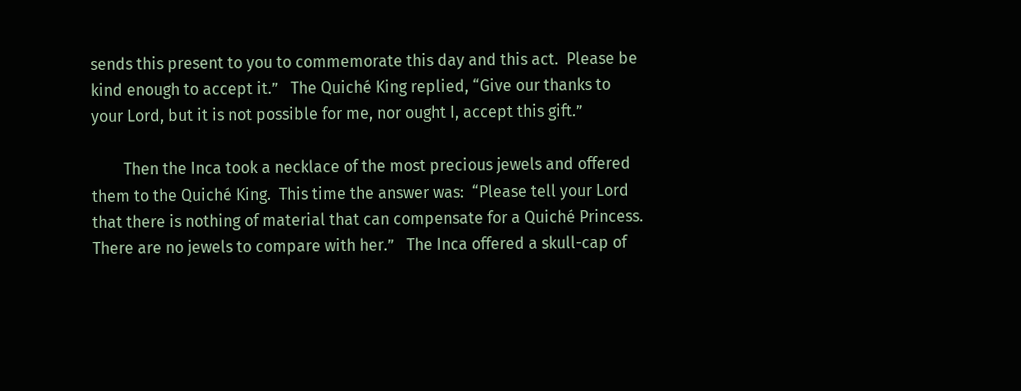sends this present to you to commemorate this day and this act.  Please be kind enough to accept it.”   The Quiché King replied, “Give our thanks to your Lord, but it is not possible for me, nor ought I, accept this gift.”

        Then the Inca took a necklace of the most precious jewels and offered them to the Quiché King.  This time the answer was:  “Please tell your Lord that there is nothing of material that can compensate for a Quiché Princess.  There are no jewels to compare with her.”   The Inca offered a skull-cap of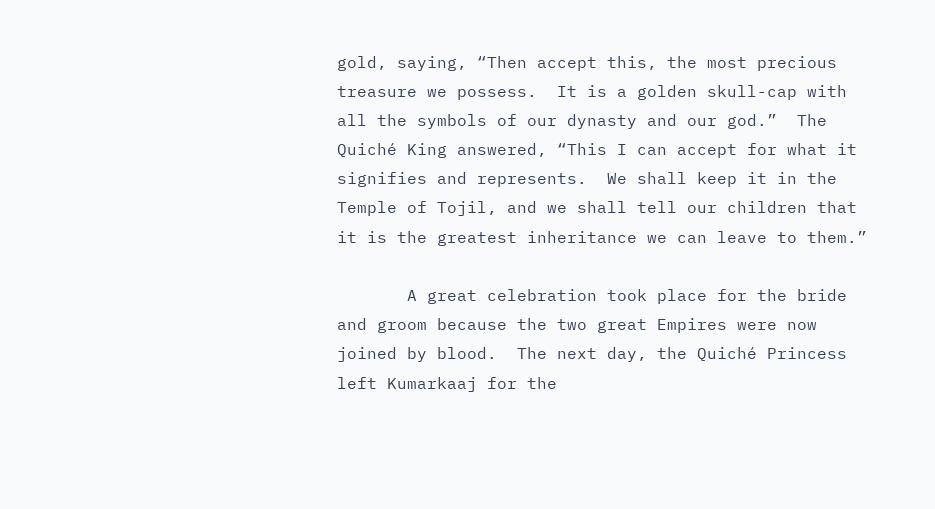gold, saying, “Then accept this, the most precious treasure we possess.  It is a golden skull-cap with all the symbols of our dynasty and our god.”  The Quiché King answered, “This I can accept for what it signifies and represents.  We shall keep it in the Temple of Tojil, and we shall tell our children that it is the greatest inheritance we can leave to them.”

       A great celebration took place for the bride and groom because the two great Empires were now joined by blood.  The next day, the Quiché Princess left Kumarkaaj for the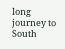long journey to South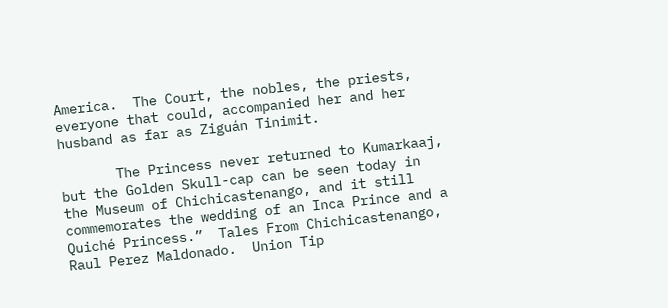America.  The Court, the nobles, the priests, everyone that could, accompanied her and her husband as far as Ziguán Tinimit.

       The Princess never returned to Kumarkaaj, but the Golden Skull-cap can be seen today in the Museum of Chichicastenango, and it still commemorates the wedding of an Inca Prince and a Quiché Princess.”  Tales From Chichicastenango, Raul Perez Maldonado.  Union Tip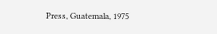Press, Guatemala, 1975